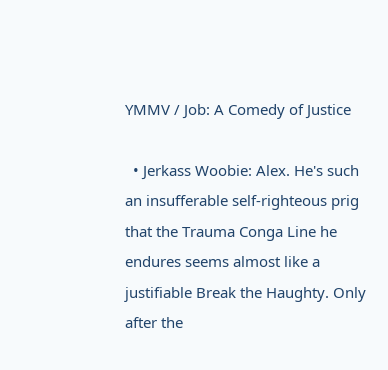YMMV / Job: A Comedy of Justice

  • Jerkass Woobie: Alex. He's such an insufferable self-righteous prig that the Trauma Conga Line he endures seems almost like a justifiable Break the Haughty. Only after the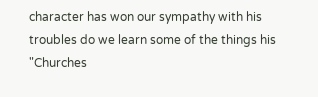character has won our sympathy with his troubles do we learn some of the things his "Churches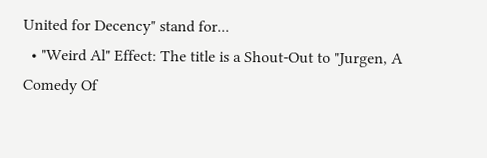United for Decency" stand for...
  • "Weird Al" Effect: The title is a Shout-Out to "Jurgen, A Comedy Of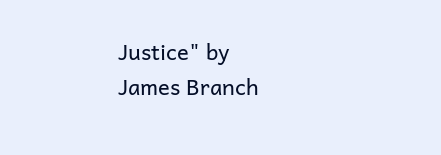Justice" by James Branch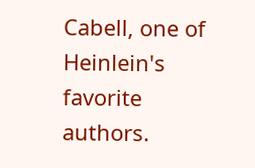Cabell, one of Heinlein's favorite authors.